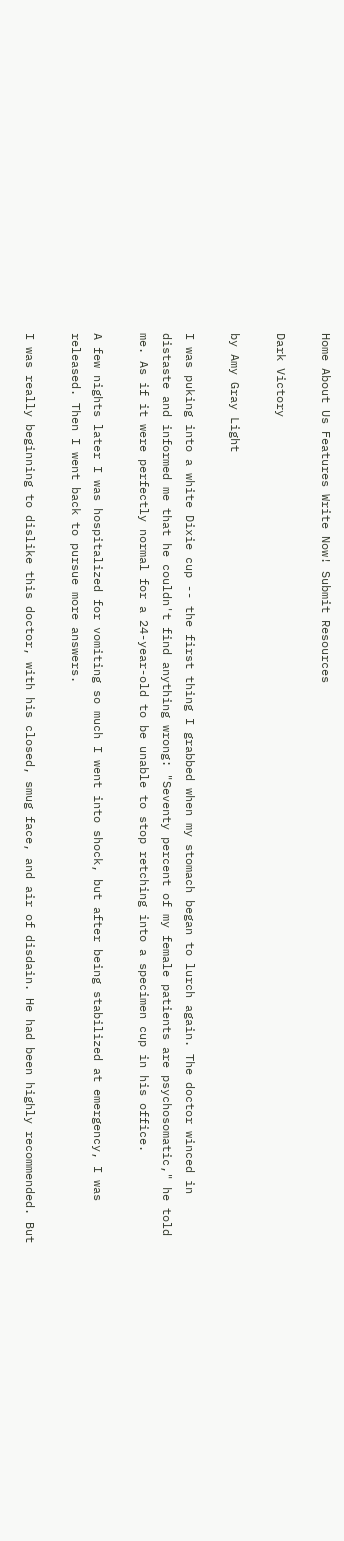Home About Us Features Write Now! Submit Resources

Dark Victory

by Amy Gray Light

I was puking into a white Dixie cup -- the first thing I grabbed when my stomach began to lurch again. The doctor winced in distaste and informed me that he couldn't find anything wrong: "Seventy percent of my female patients are psychosomatic," he told me. As if it were perfectly normal for a 24-year-old to be unable to stop retching into a specimen cup in his office.

A few nights later I was hospitalized for vomiting so much I went into shock, but after being stabilized at emergency, I was released. Then I went back to pursue more answers.

I was really beginning to dislike this doctor, with his closed, smug face, and air of disdain. He had been highly recommended. But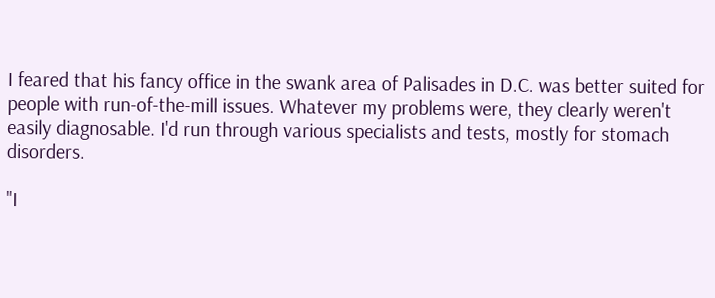I feared that his fancy office in the swank area of Palisades in D.C. was better suited for people with run-of-the-mill issues. Whatever my problems were, they clearly weren't easily diagnosable. I'd run through various specialists and tests, mostly for stomach disorders.

"I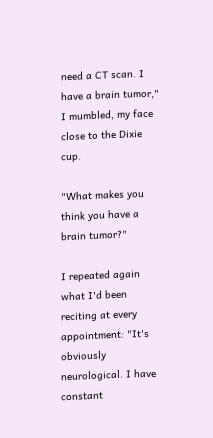need a CT scan. I have a brain tumor," I mumbled, my face close to the Dixie cup.

"What makes you think you have a brain tumor?"

I repeated again what I'd been reciting at every appointment: "It's obviously neurological. I have constant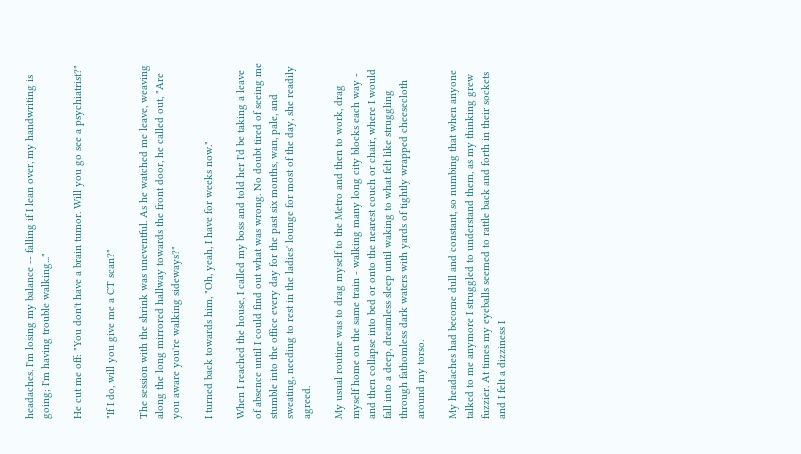headaches. I'm losing my balance -- falling if I lean over, my handwriting is going; I'm having trouble walking..."

He cut me off: "You don't have a brain tumor. Will you go see a psychiatrist?"

"If I do, will you give me a CT scan?"

The session with the shrink was uneventful. As he watched me leave, weaving along the long mirrored hallway towards the front door, he called out, "Are you aware you're walking sideways?"

I turned back towards him, "Oh, yeah, I have for weeks now."

When I reached the house, I called my boss and told her I'd be taking a leave of absence until I could find out what was wrong. No doubt tired of seeing me stumble into the office every day for the past six months, wan, pale, and sweating, needing to rest in the ladies' lounge for most of the day, she readily agreed.

My usual routine was to drag myself to the Metro and then to work, drag myself home on the same train - walking many long city blocks each way - and then collapse into bed or onto the nearest couch or chair, where I would fall into a deep, dreamless sleep until waking to what felt like struggling through fathomless dark waters with yards of tightly wrapped cheesecloth around my torso.

My headaches had become dull and constant, so numbing that when anyone talked to me anymore I struggled to understand them, as my thinking grew fuzzier. At times my eyeballs seemed to rattle back and forth in their sockets and I felt a dizziness I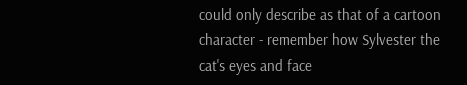could only describe as that of a cartoon character - remember how Sylvester the cat's eyes and face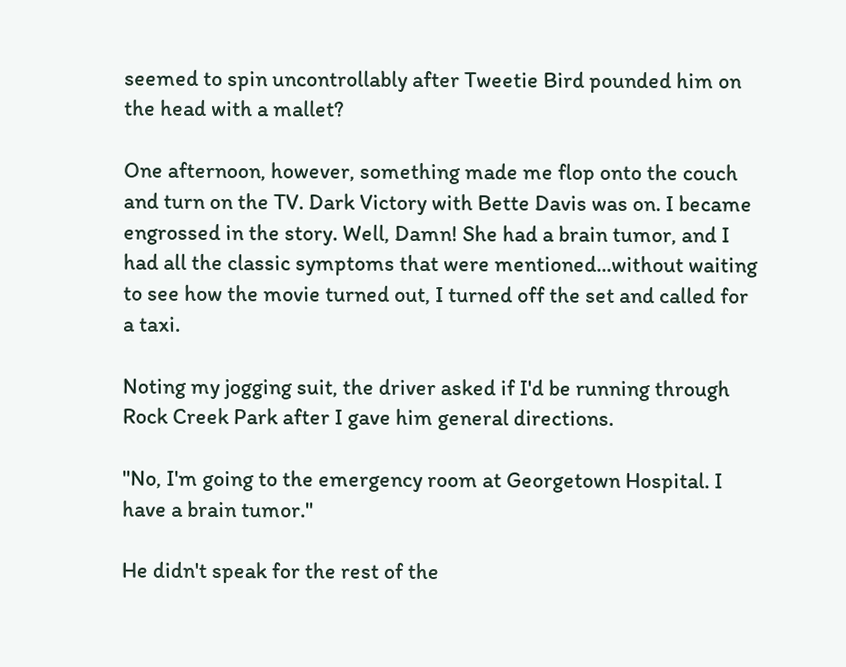seemed to spin uncontrollably after Tweetie Bird pounded him on the head with a mallet?

One afternoon, however, something made me flop onto the couch and turn on the TV. Dark Victory with Bette Davis was on. I became engrossed in the story. Well, Damn! She had a brain tumor, and I had all the classic symptoms that were mentioned...without waiting to see how the movie turned out, I turned off the set and called for a taxi.

Noting my jogging suit, the driver asked if I'd be running through Rock Creek Park after I gave him general directions.

"No, I'm going to the emergency room at Georgetown Hospital. I have a brain tumor."

He didn't speak for the rest of the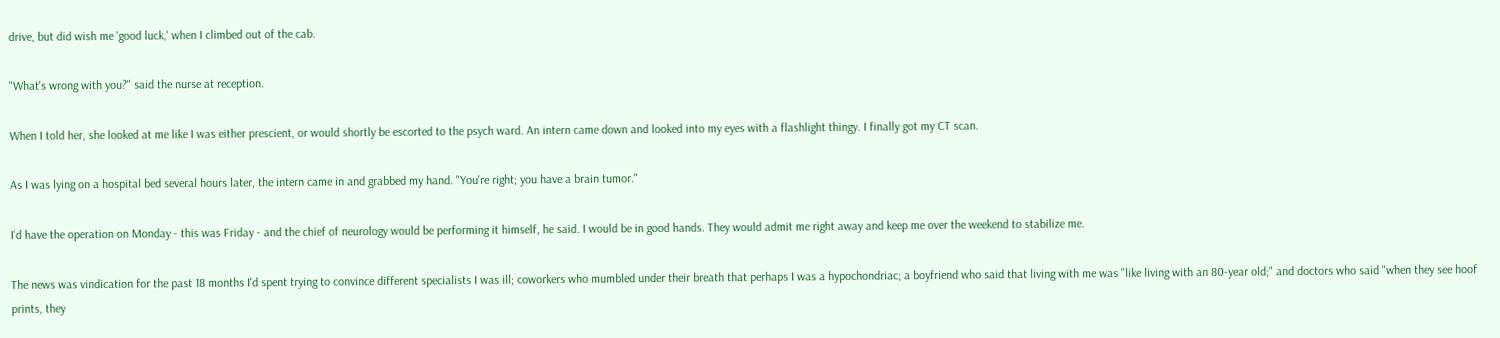drive, but did wish me 'good luck,' when I climbed out of the cab.

"What's wrong with you?" said the nurse at reception.

When I told her, she looked at me like I was either prescient, or would shortly be escorted to the psych ward. An intern came down and looked into my eyes with a flashlight thingy. I finally got my CT scan.

As I was lying on a hospital bed several hours later, the intern came in and grabbed my hand. "You're right; you have a brain tumor."

I'd have the operation on Monday - this was Friday - and the chief of neurology would be performing it himself, he said. I would be in good hands. They would admit me right away and keep me over the weekend to stabilize me.

The news was vindication for the past 18 months I'd spent trying to convince different specialists I was ill; coworkers who mumbled under their breath that perhaps I was a hypochondriac; a boyfriend who said that living with me was "like living with an 80-year old;" and doctors who said "when they see hoof prints, they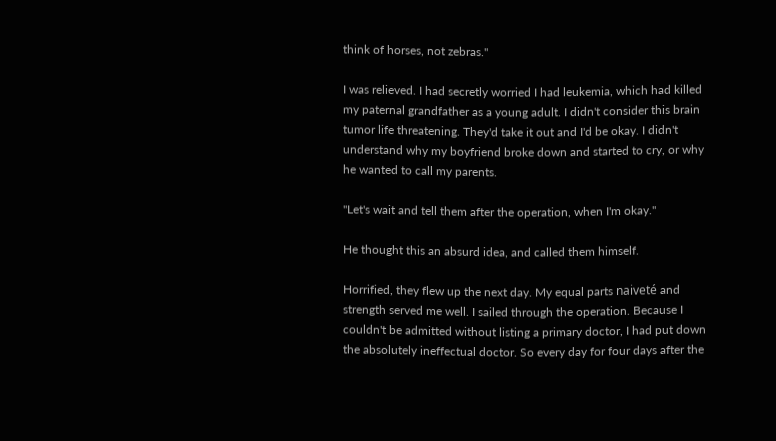think of horses, not zebras."

I was relieved. I had secretly worried I had leukemia, which had killed my paternal grandfather as a young adult. I didn't consider this brain tumor life threatening. They'd take it out and I'd be okay. I didn't understand why my boyfriend broke down and started to cry, or why he wanted to call my parents.

"Let's wait and tell them after the operation, when I'm okay."

He thought this an absurd idea, and called them himself.

Horrified, they flew up the next day. My equal parts naiveté and strength served me well. I sailed through the operation. Because I couldn't be admitted without listing a primary doctor, I had put down the absolutely ineffectual doctor. So every day for four days after the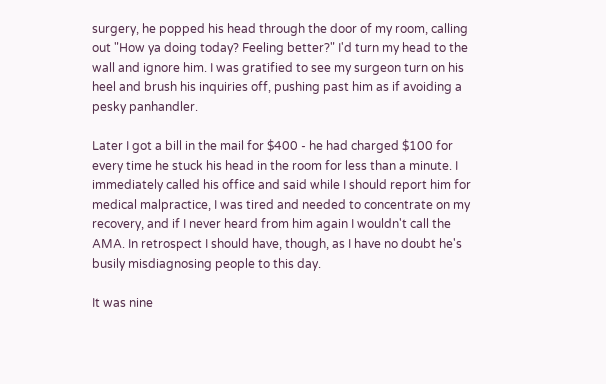surgery, he popped his head through the door of my room, calling out "How ya doing today? Feeling better?" I'd turn my head to the wall and ignore him. I was gratified to see my surgeon turn on his heel and brush his inquiries off, pushing past him as if avoiding a pesky panhandler.

Later I got a bill in the mail for $400 - he had charged $100 for every time he stuck his head in the room for less than a minute. I immediately called his office and said while I should report him for medical malpractice, I was tired and needed to concentrate on my recovery, and if I never heard from him again I wouldn't call the AMA. In retrospect I should have, though, as I have no doubt he's busily misdiagnosing people to this day.

It was nine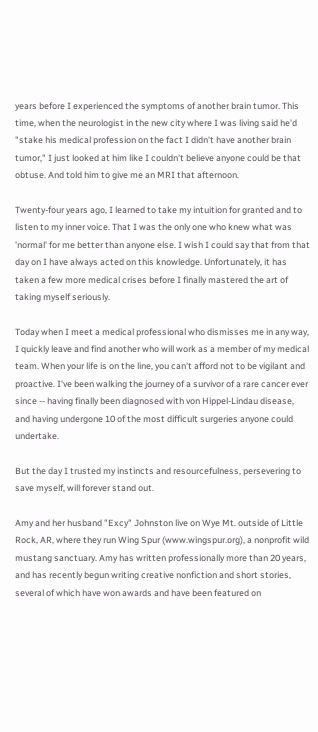years before I experienced the symptoms of another brain tumor. This time, when the neurologist in the new city where I was living said he'd "stake his medical profession on the fact I didn't have another brain tumor," I just looked at him like I couldn't believe anyone could be that obtuse. And told him to give me an MRI that afternoon.

Twenty-four years ago, I learned to take my intuition for granted and to listen to my inner voice. That I was the only one who knew what was 'normal' for me better than anyone else. I wish I could say that from that day on I have always acted on this knowledge. Unfortunately, it has taken a few more medical crises before I finally mastered the art of taking myself seriously.

Today when I meet a medical professional who dismisses me in any way, I quickly leave and find another who will work as a member of my medical team. When your life is on the line, you can't afford not to be vigilant and proactive. I've been walking the journey of a survivor of a rare cancer ever since -- having finally been diagnosed with von Hippel-Lindau disease, and having undergone 10 of the most difficult surgeries anyone could undertake.

But the day I trusted my instincts and resourcefulness, persevering to save myself, will forever stand out.

Amy and her husband "Excy" Johnston live on Wye Mt. outside of Little Rock, AR, where they run Wing Spur (www.wingspur.org), a nonprofit wild mustang sanctuary. Amy has written professionally more than 20 years, and has recently begun writing creative nonfiction and short stories, several of which have won awards and have been featured on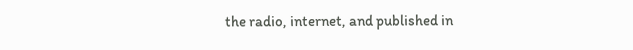the radio, internet, and published in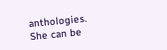anthologies. She can be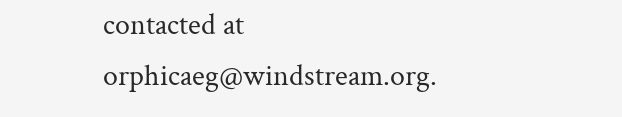contacted at orphicaeg@windstream.org.